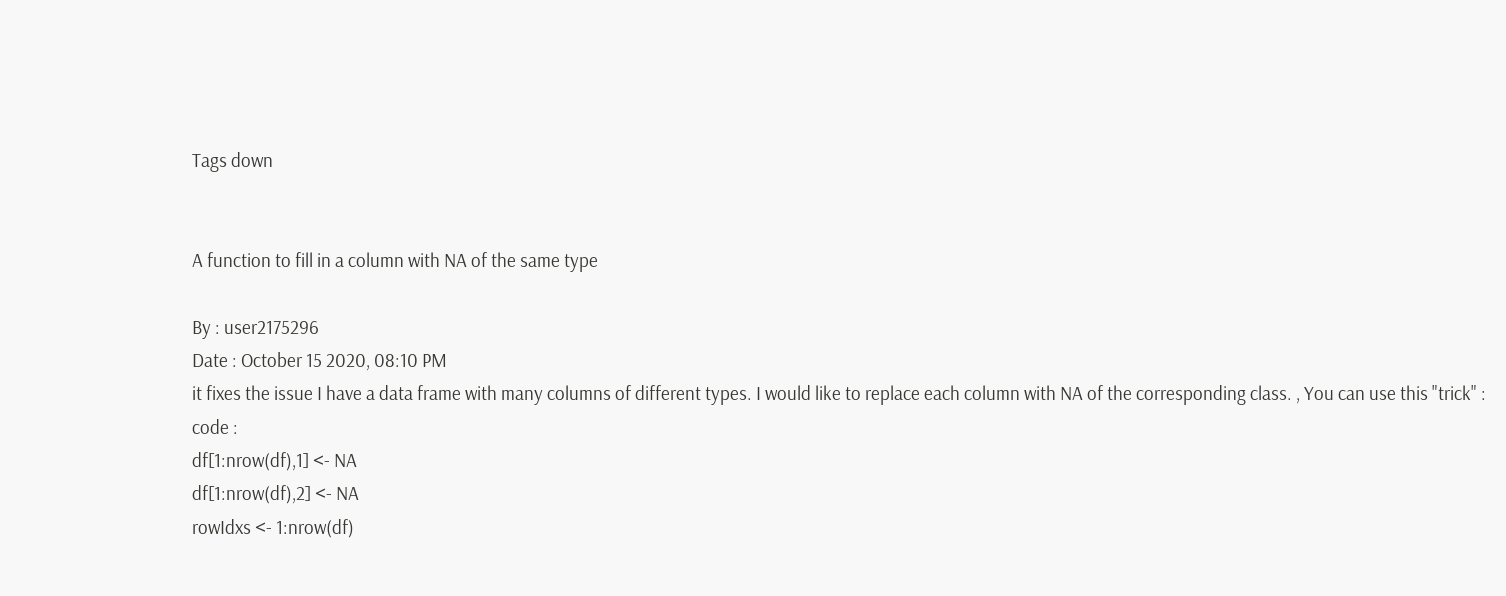Tags down


A function to fill in a column with NA of the same type

By : user2175296
Date : October 15 2020, 08:10 PM
it fixes the issue I have a data frame with many columns of different types. I would like to replace each column with NA of the corresponding class. , You can use this "trick" :
code :
df[1:nrow(df),1] <- NA
df[1:nrow(df),2] <- NA
rowIdxs <- 1:nrow(df)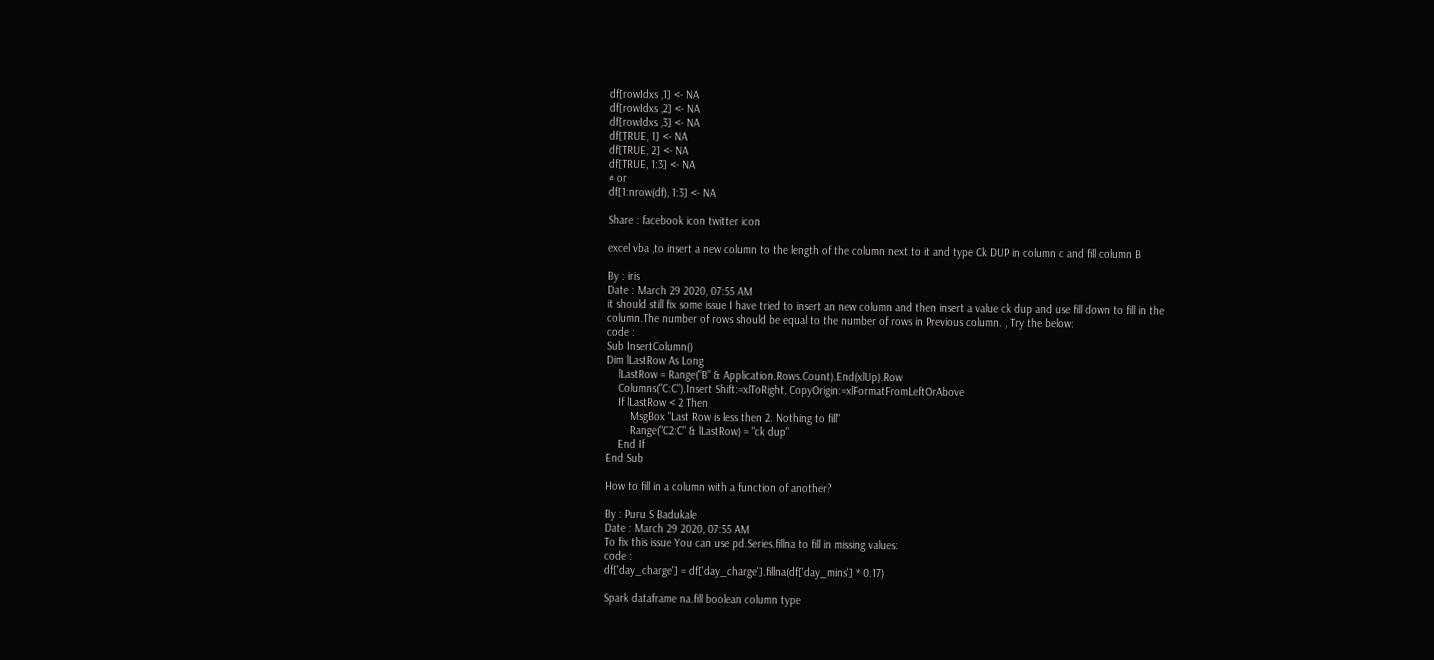df[rowIdxs ,1] <- NA
df[rowIdxs ,2] <- NA
df[rowIdxs ,3] <- NA
df[TRUE, 1] <- NA
df[TRUE, 2] <- NA
df[TRUE, 1:3] <- NA
# or
df[1:nrow(df), 1:3] <- NA

Share : facebook icon twitter icon

excel vba ,to insert a new column to the length of the column next to it and type Ck DUP in column c and fill column B

By : iris
Date : March 29 2020, 07:55 AM
it should still fix some issue I have tried to insert an new column and then insert a value ck dup and use fill down to fill in the column.The number of rows should be equal to the number of rows in Previous column. , Try the below:
code :
Sub InsertColumn()
Dim lLastRow As Long
    lLastRow = Range("B" & Application.Rows.Count).End(xlUp).Row
    Columns("C:C").Insert Shift:=xlToRight, CopyOrigin:=xlFormatFromLeftOrAbove
    If lLastRow < 2 Then
        MsgBox "Last Row is less then 2. Nothing to fill"
        Range("C2:C" & lLastRow) = "ck dup"
    End If
End Sub

How to fill in a column with a function of another?

By : Puru S Badukale
Date : March 29 2020, 07:55 AM
To fix this issue You can use pd.Series.fillna to fill in missing values:
code :
df['day_charge'] = df['day_charge'].fillna(df['day_mins'] * 0.17)

Spark dataframe na.fill boolean column type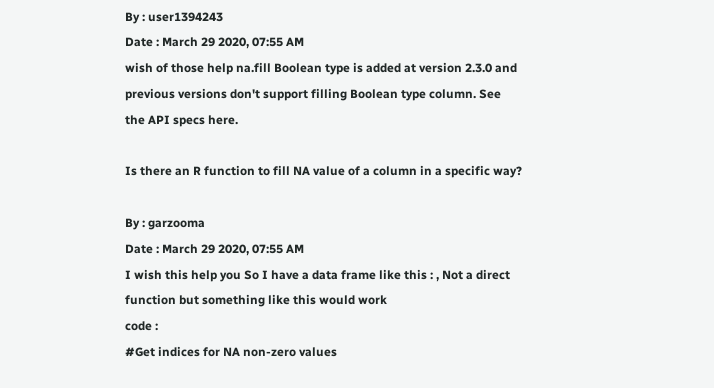By : user1394243
Date : March 29 2020, 07:55 AM
wish of those help na.fill Boolean type is added at version 2.3.0 and previous versions don't support filling Boolean type column. See the API specs here.

Is there an R function to fill NA value of a column in a specific way?

By : garzooma
Date : March 29 2020, 07:55 AM
I wish this help you So I have a data frame like this : , Not a direct function but something like this would work
code :
#Get indices for NA non-zero values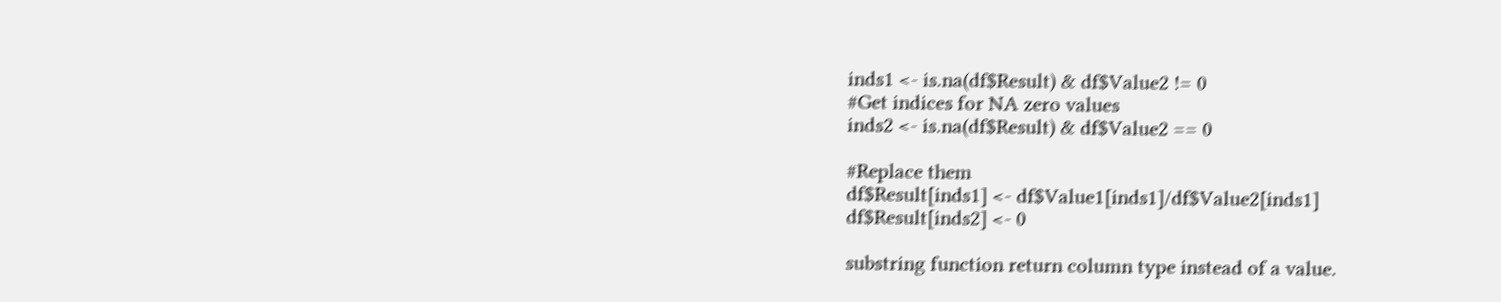inds1 <- is.na(df$Result) & df$Value2 != 0
#Get indices for NA zero values
inds2 <- is.na(df$Result) & df$Value2 == 0

#Replace them
df$Result[inds1] <- df$Value1[inds1]/df$Value2[inds1]
df$Result[inds2] <- 0

substring function return column type instead of a value.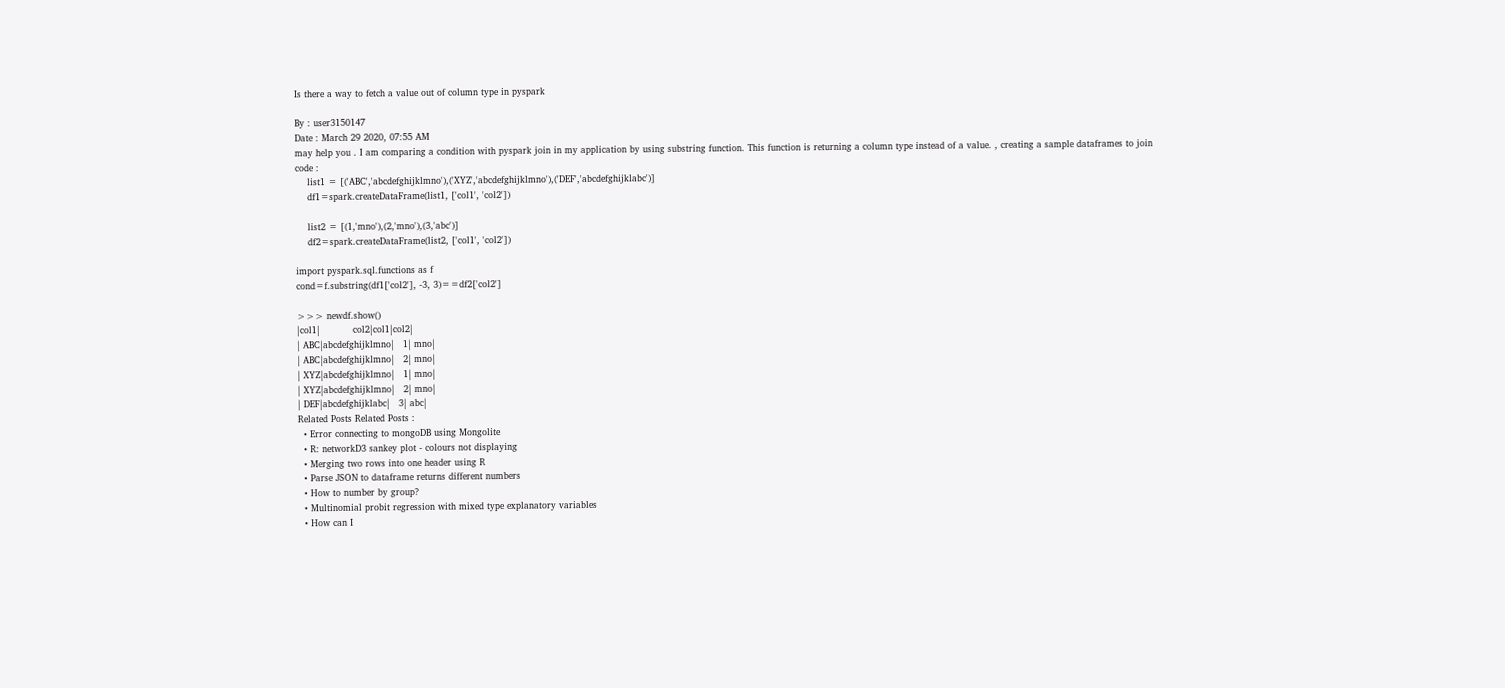Is there a way to fetch a value out of column type in pyspark

By : user3150147
Date : March 29 2020, 07:55 AM
may help you . I am comparing a condition with pyspark join in my application by using substring function. This function is returning a column type instead of a value. , creating a sample dataframes to join
code :
    list1 = [('ABC','abcdefghijklmno'),('XYZ','abcdefghijklmno'),('DEF','abcdefghijklabc')]
    df1=spark.createDataFrame(list1, ['col1', 'col2'])

    list2 = [(1,'mno'),(2,'mno'),(3,'abc')]
    df2=spark.createDataFrame(list2, ['col1', 'col2'])

import pyspark.sql.functions as f
cond=f.substring(df1['col2'], -3, 3)==df2['col2']

>>> newdf.show()
|col1|           col2|col1|col2|
| ABC|abcdefghijklmno|   1| mno|
| ABC|abcdefghijklmno|   2| mno|
| XYZ|abcdefghijklmno|   1| mno|
| XYZ|abcdefghijklmno|   2| mno|
| DEF|abcdefghijklabc|   3| abc|
Related Posts Related Posts :
  • Error connecting to mongoDB using Mongolite
  • R: networkD3 sankey plot - colours not displaying
  • Merging two rows into one header using R
  • Parse JSON to dataframe returns different numbers
  • How to number by group?
  • Multinomial probit regression with mixed type explanatory variables
  • How can I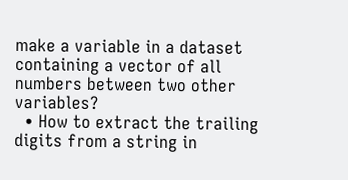make a variable in a dataset containing a vector of all numbers between two other variables?
  • How to extract the trailing digits from a string in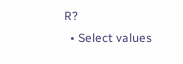R?
  • Select values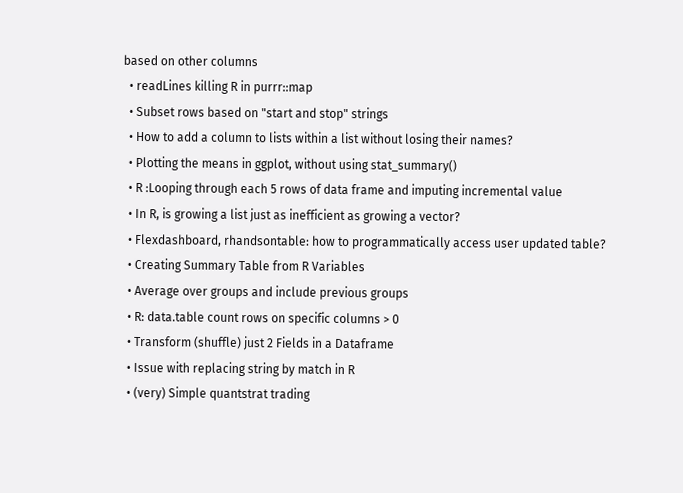based on other columns
  • readLines killing R in purrr::map
  • Subset rows based on "start and stop" strings
  • How to add a column to lists within a list without losing their names?
  • Plotting the means in ggplot, without using stat_summary()
  • R :Looping through each 5 rows of data frame and imputing incremental value
  • In R, is growing a list just as inefficient as growing a vector?
  • Flexdashboard, rhandsontable: how to programmatically access user updated table?
  • Creating Summary Table from R Variables
  • Average over groups and include previous groups
  • R: data.table count rows on specific columns > 0
  • Transform (shuffle) just 2 Fields in a Dataframe
  • Issue with replacing string by match in R
  • (very) Simple quantstrat trading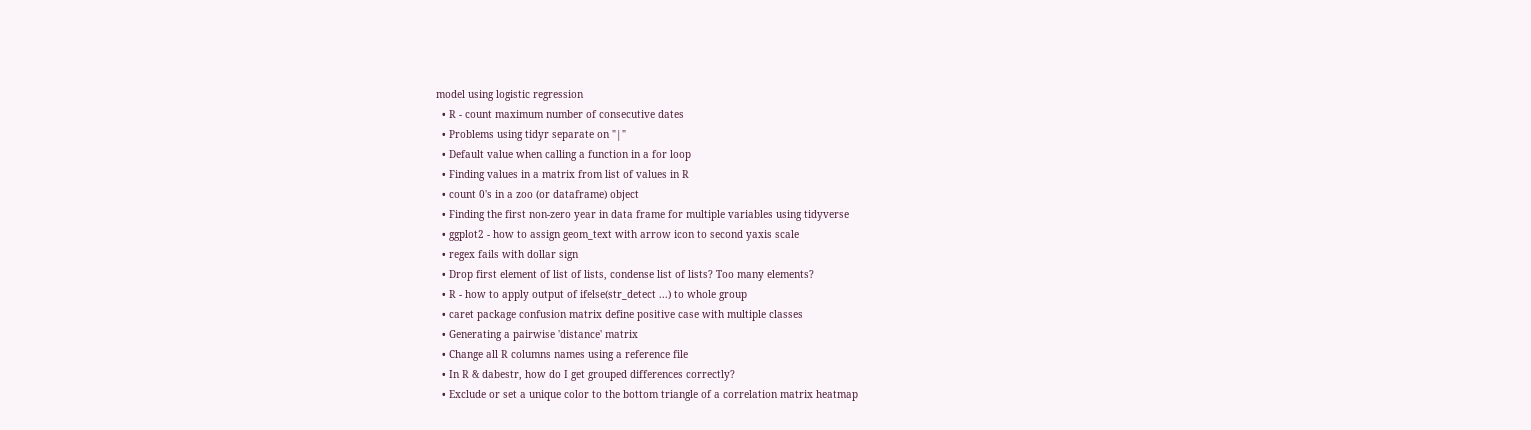model using logistic regression
  • R - count maximum number of consecutive dates
  • Problems using tidyr separate on "|"
  • Default value when calling a function in a for loop
  • Finding values in a matrix from list of values in R
  • count 0's in a zoo (or dataframe) object
  • Finding the first non-zero year in data frame for multiple variables using tidyverse
  • ggplot2 - how to assign geom_text with arrow icon to second yaxis scale
  • regex fails with dollar sign
  • Drop first element of list of lists, condense list of lists? Too many elements?
  • R - how to apply output of ifelse(str_detect ...) to whole group
  • caret package confusion matrix define positive case with multiple classes
  • Generating a pairwise 'distance' matrix
  • Change all R columns names using a reference file
  • In R & dabestr, how do I get grouped differences correctly?
  • Exclude or set a unique color to the bottom triangle of a correlation matrix heatmap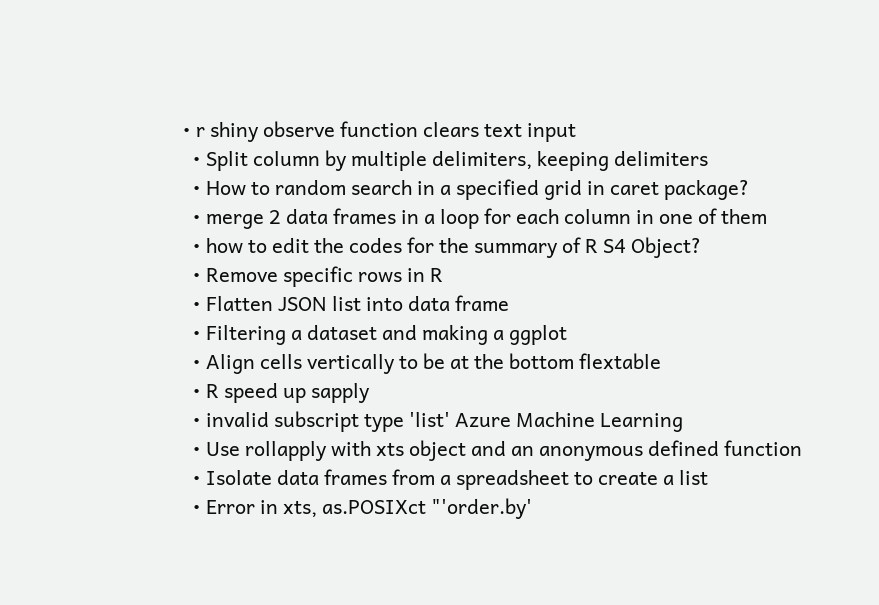• r shiny observe function clears text input
  • Split column by multiple delimiters, keeping delimiters
  • How to random search in a specified grid in caret package?
  • merge 2 data frames in a loop for each column in one of them
  • how to edit the codes for the summary of R S4 Object?
  • Remove specific rows in R
  • Flatten JSON list into data frame
  • Filtering a dataset and making a ggplot
  • Align cells vertically to be at the bottom flextable
  • R speed up sapply
  • invalid subscript type 'list' Azure Machine Learning
  • Use rollapply with xts object and an anonymous defined function
  • Isolate data frames from a spreadsheet to create a list
  • Error in xts, as.POSIXct "'order.by'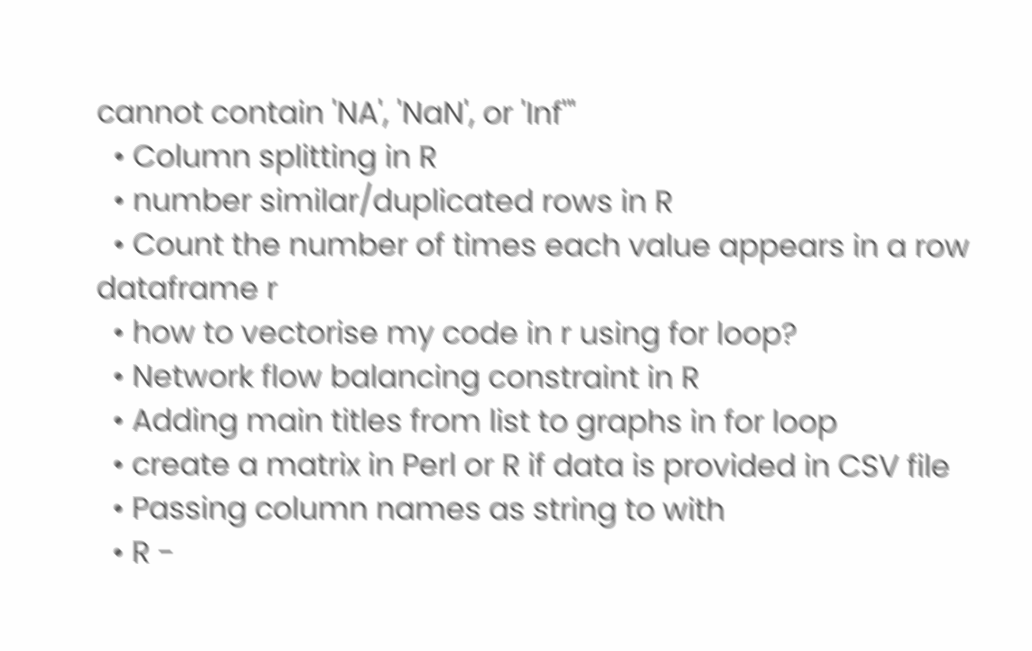cannot contain 'NA', 'NaN', or 'Inf'"
  • Column splitting in R
  • number similar/duplicated rows in R
  • Count the number of times each value appears in a row dataframe r
  • how to vectorise my code in r using for loop?
  • Network flow balancing constraint in R
  • Adding main titles from list to graphs in for loop
  • create a matrix in Perl or R if data is provided in CSV file
  • Passing column names as string to with
  • R -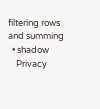filtering rows and summing
  • shadow
    Privacy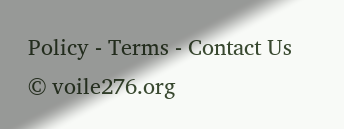Policy - Terms - Contact Us © voile276.org